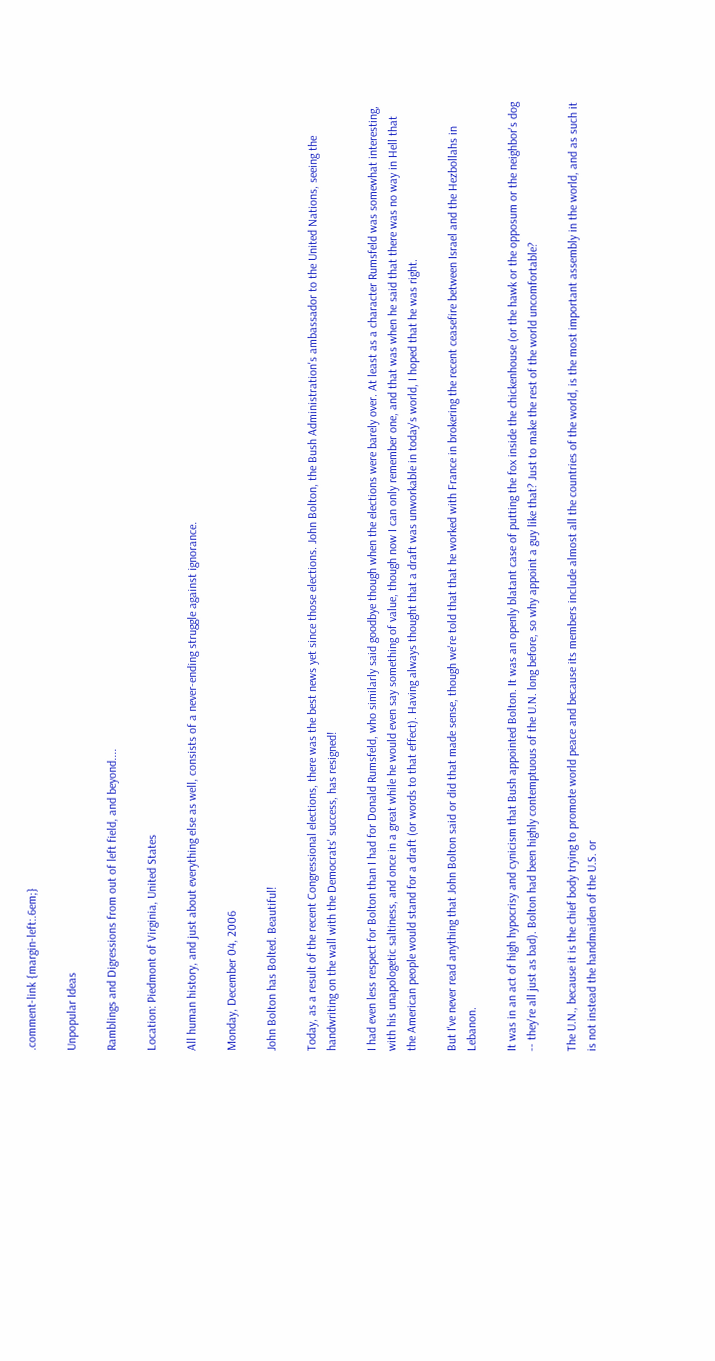.comment-link {margin-left:.6em;}

Unpopular Ideas

Ramblings and Digressions from out of left field, and beyond....

Location: Piedmont of Virginia, United States

All human history, and just about everything else as well, consists of a never-ending struggle against ignorance.

Monday, December 04, 2006

John Bolton has Bolted. Beautiful!

Today, as a result of the recent Congressional elections, there was the best news yet since those elections. John Bolton, the Bush Administration's ambassador to the United Nations, seeing the handwriting on the wall with the Democrats' success, has resigned!

I had even less respect for Bolton than I had for Donald Rumsfeld, who similarly said goodbye though when the elections were barely over. At least as a character Rumsfeld was somewhat interesting, with his unapologetic saltiness, and once in a great while he would even say something of value, though now I can only remember one, and that was when he said that there was no way in Hell that the American people would stand for a draft (or words to that effect). Having always thought that a draft was unworkable in today's world, I hoped that he was right.

But I've never read anything that John Bolton said or did that made sense, though we're told that that he worked with France in brokering the recent ceasefire between Israel and the Hezbollahs in Lebanon.

It was in an act of high hypocrisy and cynicism that Bush appointed Bolton. It was an openly blatant case of putting the fox inside the chickenhouse (or the hawk or the opposum or the neighbor's dog -- they're all just as bad). Bolton had been highly contemptuous of the U.N. long before, so why appoint a guy like that? Just to make the rest of the world uncomfortable?

The U.N., because it is the chief body trying to promote world peace and because its members include almost all the countries of the world, is the most important assembly in the world, and as such it is not instead the handmaiden of the U.S. or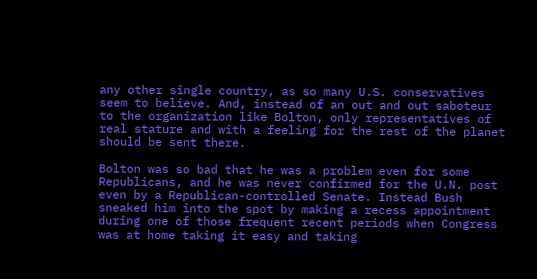any other single country, as so many U.S. conservatives seem to believe. And, instead of an out and out saboteur to the organization like Bolton, only representatives of real stature and with a feeling for the rest of the planet should be sent there.

Bolton was so bad that he was a problem even for some Republicans, and he was never confirmed for the U.N. post even by a Republican-controlled Senate. Instead Bush sneaked him into the spot by making a recess appointment during one of those frequent recent periods when Congress was at home taking it easy and taking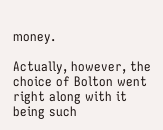money.

Actually, however, the choice of Bolton went right along with it being such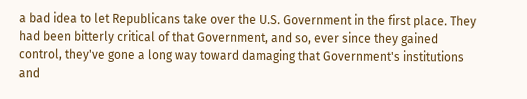a bad idea to let Republicans take over the U.S. Government in the first place. They had been bitterly critical of that Government, and so, ever since they gained control, they've gone a long way toward damaging that Government's institutions and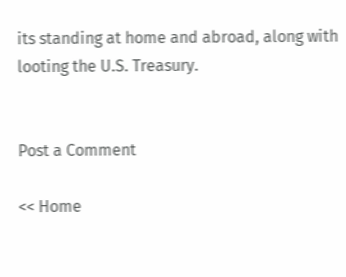its standing at home and abroad, along with looting the U.S. Treasury.


Post a Comment

<< Home